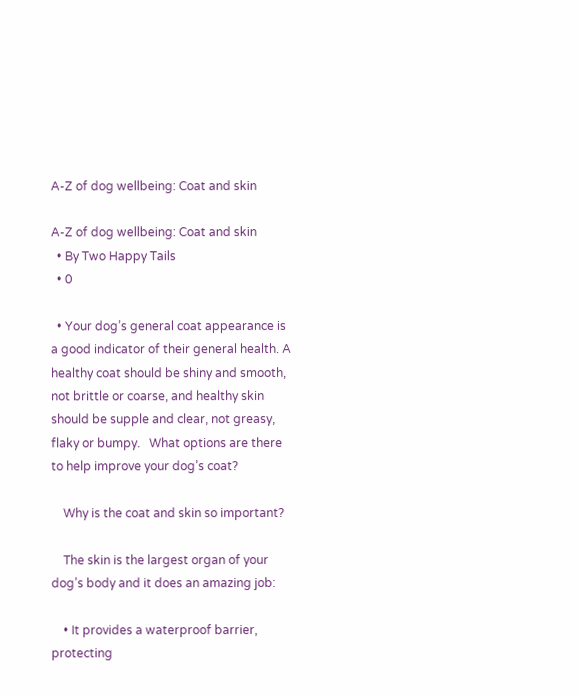A-Z of dog wellbeing: Coat and skin

A-Z of dog wellbeing: Coat and skin
  • By Two Happy Tails
  • 0

  • Your dog’s general coat appearance is a good indicator of their general health. A healthy coat should be shiny and smooth, not brittle or coarse, and healthy skin should be supple and clear, not greasy, flaky or bumpy.   What options are there to help improve your dog’s coat?

    Why is the coat and skin so important?

    The skin is the largest organ of your dog’s body and it does an amazing job:

    • It provides a waterproof barrier, protecting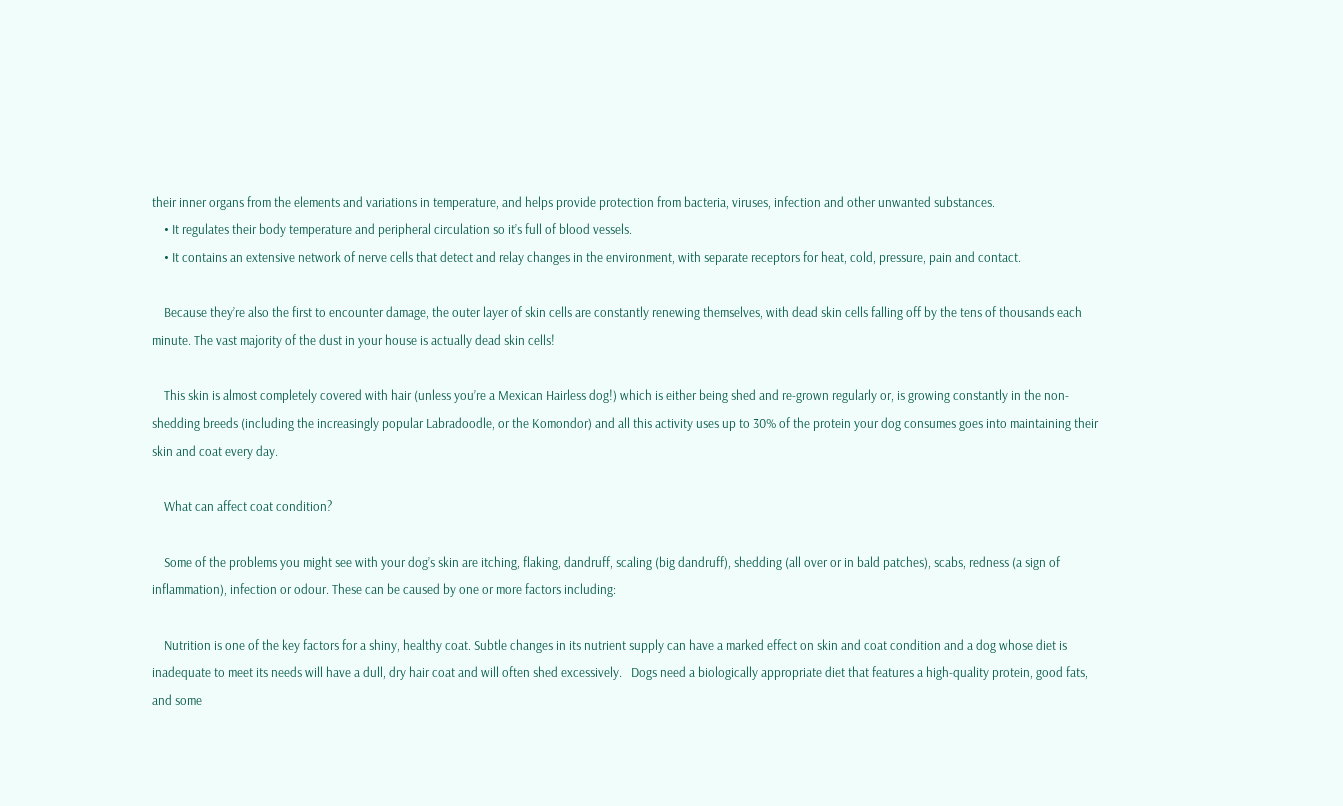their inner organs from the elements and variations in temperature, and helps provide protection from bacteria, viruses, infection and other unwanted substances.
    • It regulates their body temperature and peripheral circulation so it’s full of blood vessels.
    • It contains an extensive network of nerve cells that detect and relay changes in the environment, with separate receptors for heat, cold, pressure, pain and contact.

    Because they’re also the first to encounter damage, the outer layer of skin cells are constantly renewing themselves, with dead skin cells falling off by the tens of thousands each minute. The vast majority of the dust in your house is actually dead skin cells!

    This skin is almost completely covered with hair (unless you’re a Mexican Hairless dog!) which is either being shed and re-grown regularly or, is growing constantly in the non-shedding breeds (including the increasingly popular Labradoodle, or the Komondor) and all this activity uses up to 30% of the protein your dog consumes goes into maintaining their skin and coat every day.

    What can affect coat condition?

    Some of the problems you might see with your dog’s skin are itching, flaking, dandruff, scaling (big dandruff), shedding (all over or in bald patches), scabs, redness (a sign of inflammation), infection or odour. These can be caused by one or more factors including:

    Nutrition is one of the key factors for a shiny, healthy coat. Subtle changes in its nutrient supply can have a marked effect on skin and coat condition and a dog whose diet is inadequate to meet its needs will have a dull, dry hair coat and will often shed excessively.   Dogs need a biologically appropriate diet that features a high-quality protein, good fats, and some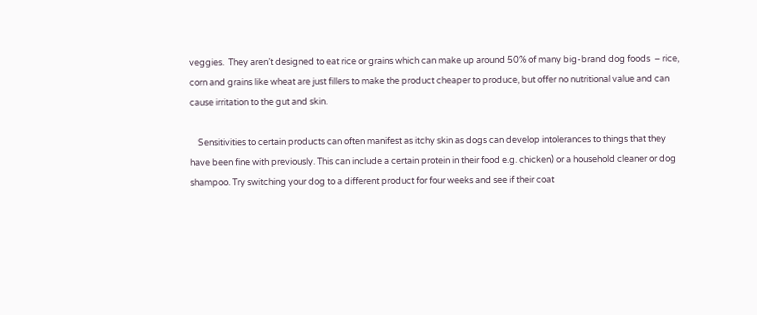veggies.  They aren’t designed to eat rice or grains which can make up around 50% of many big-brand dog foods  – rice, corn and grains like wheat are just fillers to make the product cheaper to produce, but offer no nutritional value and can cause irritation to the gut and skin.

    Sensitivities to certain products can often manifest as itchy skin as dogs can develop intolerances to things that they have been fine with previously. This can include a certain protein in their food e.g. chicken) or a household cleaner or dog shampoo. Try switching your dog to a different product for four weeks and see if their coat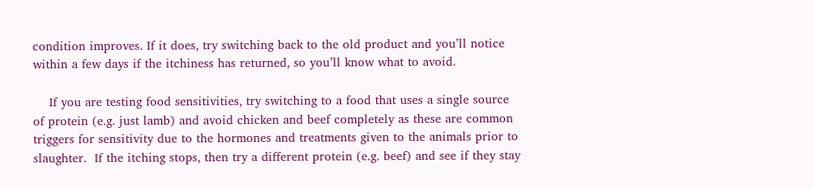condition improves. If it does, try switching back to the old product and you’ll notice within a few days if the itchiness has returned, so you’ll know what to avoid.

    If you are testing food sensitivities, try switching to a food that uses a single source of protein (e.g. just lamb) and avoid chicken and beef completely as these are common triggers for sensitivity due to the hormones and treatments given to the animals prior to slaughter.  If the itching stops, then try a different protein (e.g. beef) and see if they stay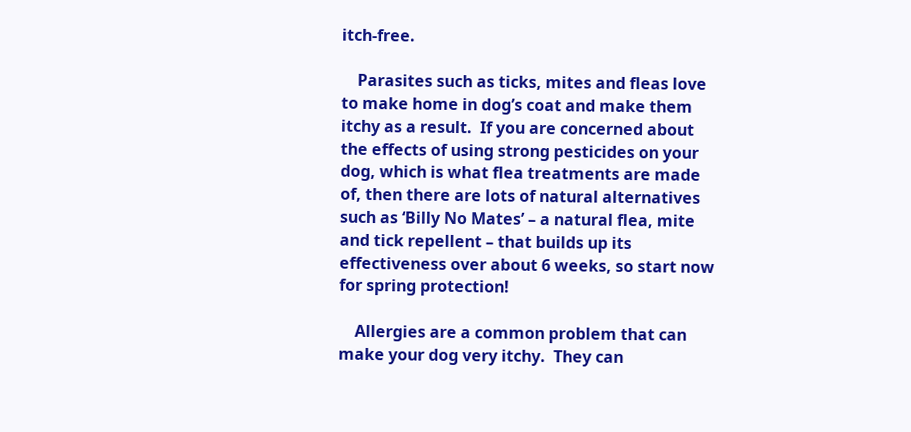itch-free.

    Parasites such as ticks, mites and fleas love to make home in dog’s coat and make them itchy as a result.  If you are concerned about the effects of using strong pesticides on your dog, which is what flea treatments are made of, then there are lots of natural alternatives such as ‘Billy No Mates’ – a natural flea, mite and tick repellent – that builds up its effectiveness over about 6 weeks, so start now for spring protection!

    Allergies are a common problem that can make your dog very itchy.  They can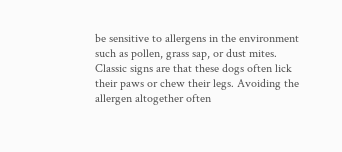be sensitive to allergens in the environment such as pollen, grass sap, or dust mites. Classic signs are that these dogs often lick their paws or chew their legs. Avoiding the allergen altogether often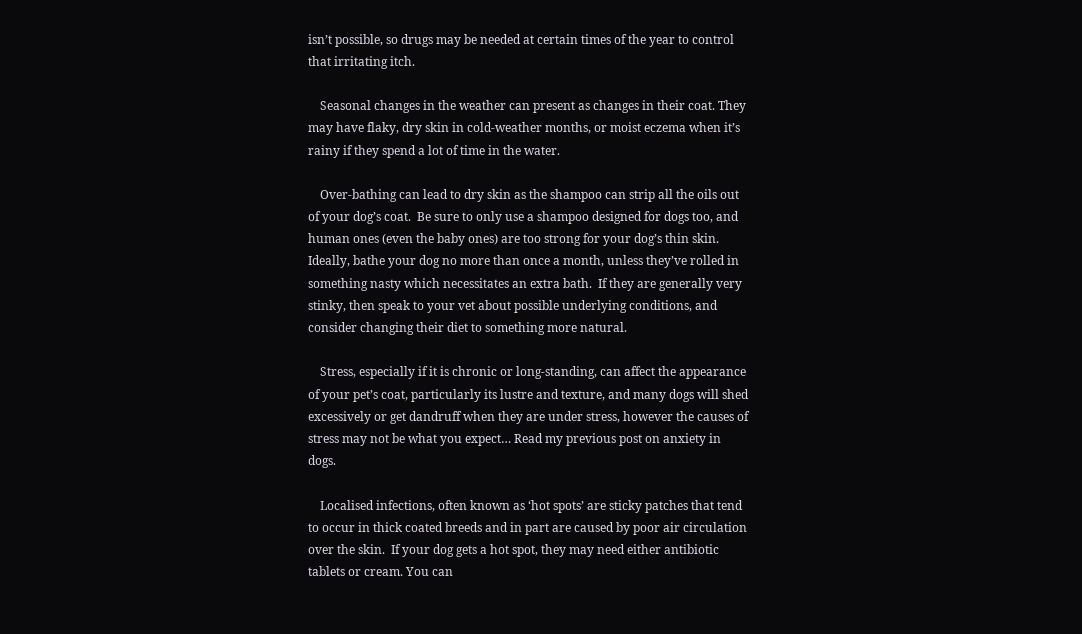isn’t possible, so drugs may be needed at certain times of the year to control that irritating itch.

    Seasonal changes in the weather can present as changes in their coat. They may have flaky, dry skin in cold-weather months, or moist eczema when it’s rainy if they spend a lot of time in the water.

    Over-bathing can lead to dry skin as the shampoo can strip all the oils out of your dog’s coat.  Be sure to only use a shampoo designed for dogs too, and human ones (even the baby ones) are too strong for your dog’s thin skin. Ideally, bathe your dog no more than once a month, unless they’ve rolled in something nasty which necessitates an extra bath.  If they are generally very stinky, then speak to your vet about possible underlying conditions, and consider changing their diet to something more natural.

    Stress, especially if it is chronic or long-standing, can affect the appearance of your pet’s coat, particularly its lustre and texture, and many dogs will shed excessively or get dandruff when they are under stress, however the causes of stress may not be what you expect… Read my previous post on anxiety in dogs.

    Localised infections, often known as ‘hot spots’ are sticky patches that tend to occur in thick coated breeds and in part are caused by poor air circulation over the skin.  If your dog gets a hot spot, they may need either antibiotic tablets or cream. You can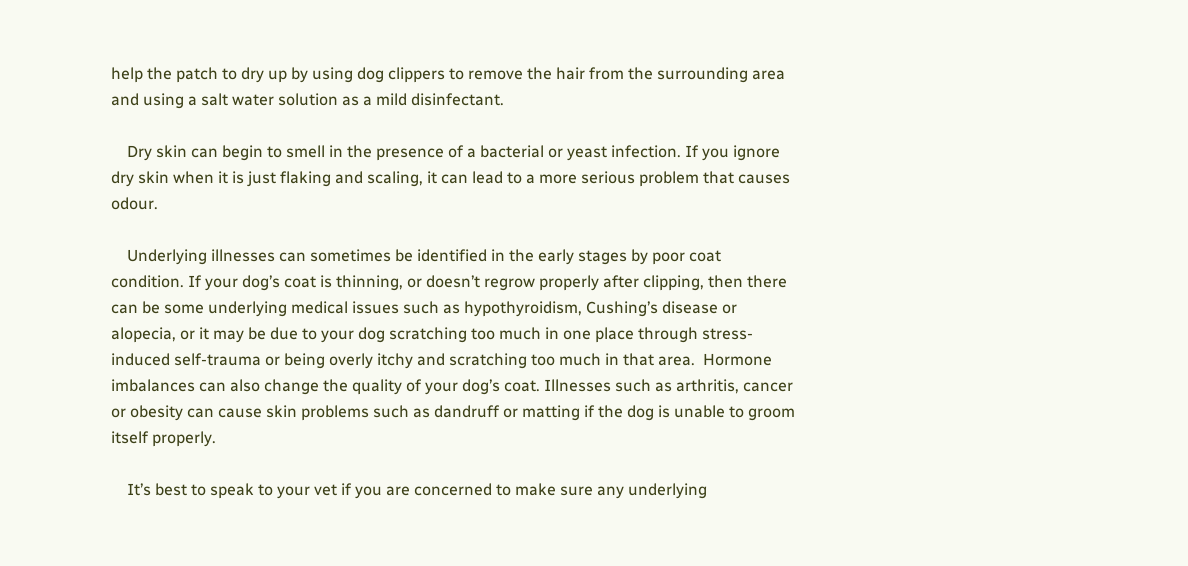help the patch to dry up by using dog clippers to remove the hair from the surrounding area and using a salt water solution as a mild disinfectant.

    Dry skin can begin to smell in the presence of a bacterial or yeast infection. If you ignore dry skin when it is just flaking and scaling, it can lead to a more serious problem that causes odour.

    Underlying illnesses can sometimes be identified in the early stages by poor coat condition. If your dog’s coat is thinning, or doesn’t regrow properly after clipping, then there can be some underlying medical issues such as hypothyroidism, Cushing’s disease or alopecia, or it may be due to your dog scratching too much in one place through stress-induced self-trauma or being overly itchy and scratching too much in that area.  Hormone imbalances can also change the quality of your dog’s coat. Illnesses such as arthritis, cancer or obesity can cause skin problems such as dandruff or matting if the dog is unable to groom itself properly.

    It’s best to speak to your vet if you are concerned to make sure any underlying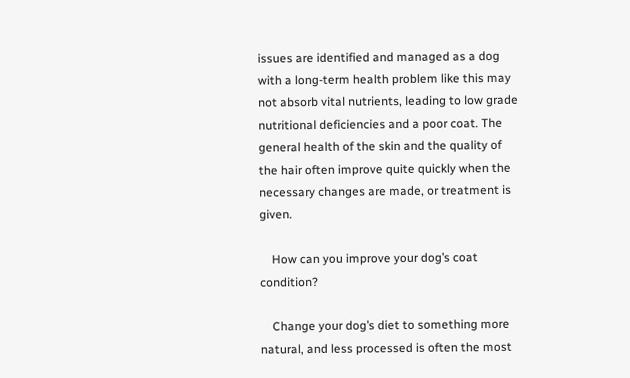issues are identified and managed as a dog with a long-term health problem like this may not absorb vital nutrients, leading to low grade nutritional deficiencies and a poor coat. The general health of the skin and the quality of the hair often improve quite quickly when the necessary changes are made, or treatment is given.

    How can you improve your dog’s coat condition?

    Change your dog’s diet to something more natural, and less processed is often the most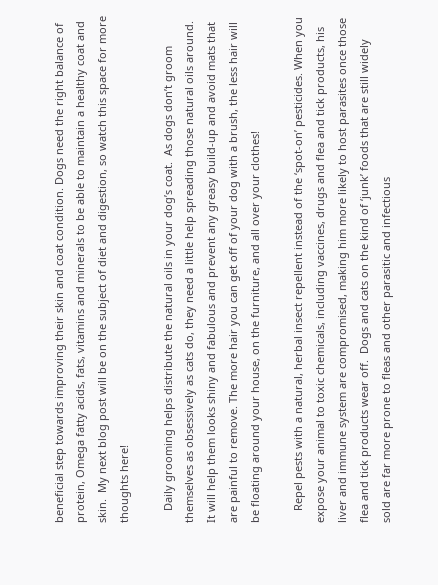beneficial step towards improving their skin and coat condition. Dogs need the right balance of protein, Omega fatty acids, fats, vitamins and minerals to be able to maintain a healthy coat and skin.  My next blog post will be on the subject of diet and digestion, so watch this space for more thoughts here!

    Daily grooming helps distribute the natural oils in your dog’s coat.  As dogs don’t groom themselves as obsessively as cats do, they need a little help spreading those natural oils around. It will help them looks shiny and fabulous and prevent any greasy build-up and avoid mats that are painful to remove. The more hair you can get off of your dog with a brush, the less hair will be floating around your house, on the furniture, and all over your clothes!

    Repel pests with a natural, herbal insect repellent instead of the ‘spot-on’ pesticides. When you expose your animal to toxic chemicals, including vaccines, drugs and flea and tick products, his liver and immune system are compromised, making him more likely to host parasites once those flea and tick products wear off.  Dogs and cats on the kind of ‘junk’ foods that are still widely sold are far more prone to fleas and other parasitic and infectious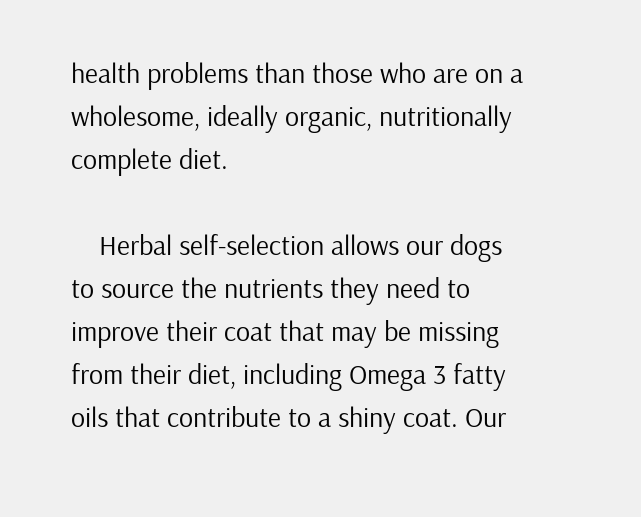health problems than those who are on a wholesome, ideally organic, nutritionally complete diet.

    Herbal self-selection allows our dogs to source the nutrients they need to improve their coat that may be missing from their diet, including Omega 3 fatty oils that contribute to a shiny coat. Our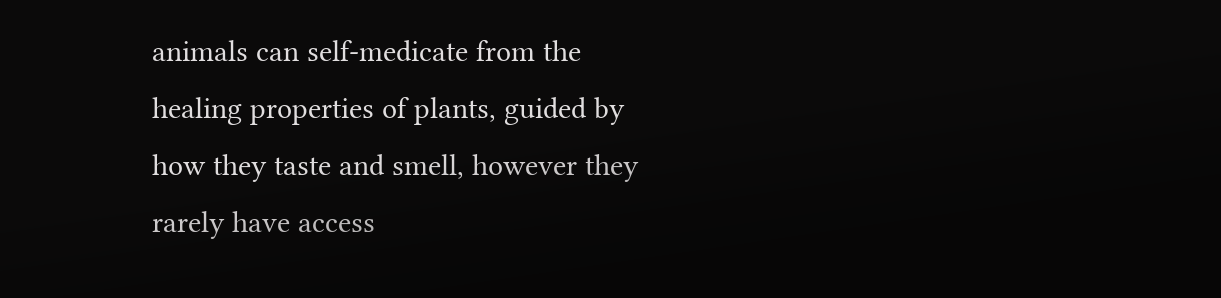animals can self-medicate from the healing properties of plants, guided by how they taste and smell, however they rarely have access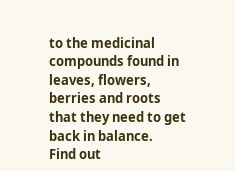to the medicinal compounds found in leaves, flowers, berries and roots that they need to get back in balance.   Find out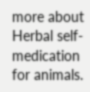more about Herbal self-medication for animals.